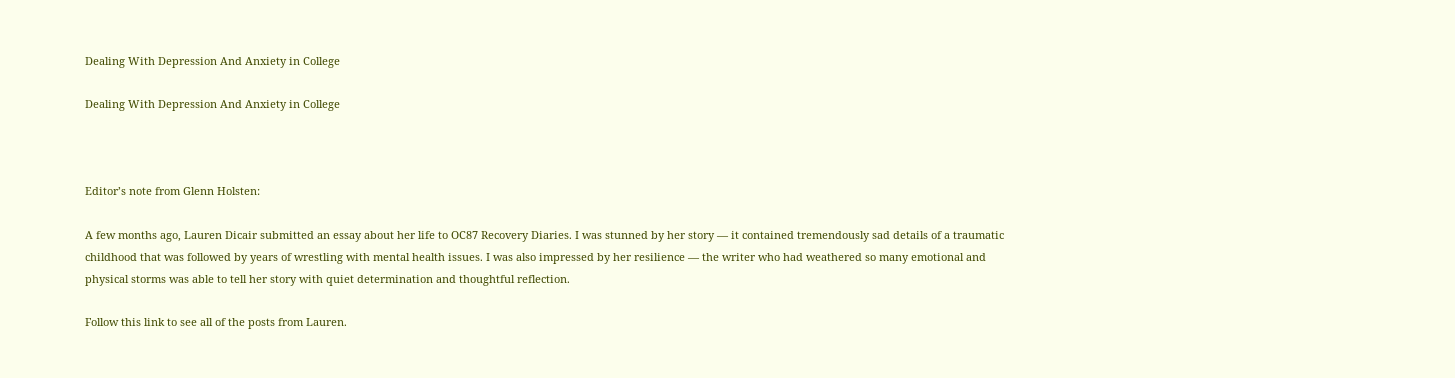Dealing With Depression And Anxiety in College

Dealing With Depression And Anxiety in College



Editor’s note from Glenn Holsten:

A few months ago, Lauren Dicair submitted an essay about her life to OC87 Recovery Diaries. I was stunned by her story — it contained tremendously sad details of a traumatic childhood that was followed by years of wrestling with mental health issues. I was also impressed by her resilience — the writer who had weathered so many emotional and physical storms was able to tell her story with quiet determination and thoughtful reflection.

Follow this link to see all of the posts from Lauren.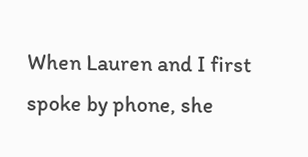When Lauren and I first spoke by phone, she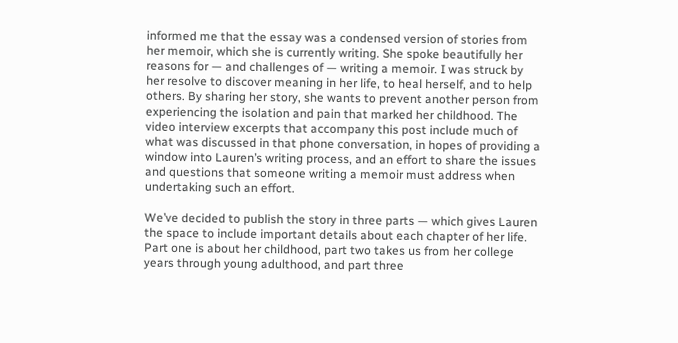informed me that the essay was a condensed version of stories from her memoir, which she is currently writing. She spoke beautifully her reasons for — and challenges of — writing a memoir. I was struck by her resolve to discover meaning in her life, to heal herself, and to help others. By sharing her story, she wants to prevent another person from experiencing the isolation and pain that marked her childhood. The video interview excerpts that accompany this post include much of what was discussed in that phone conversation, in hopes of providing a window into Lauren’s writing process, and an effort to share the issues and questions that someone writing a memoir must address when undertaking such an effort.

We’ve decided to publish the story in three parts — which gives Lauren the space to include important details about each chapter of her life. Part one is about her childhood, part two takes us from her college years through young adulthood, and part three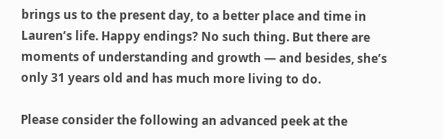brings us to the present day, to a better place and time in Lauren’s life. Happy endings? No such thing. But there are moments of understanding and growth — and besides, she’s only 31 years old and has much more living to do.

Please consider the following an advanced peek at the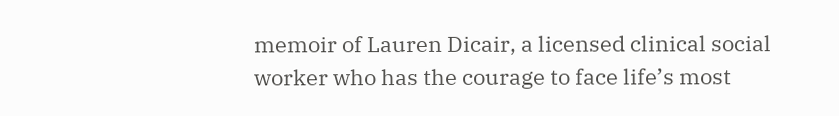memoir of Lauren Dicair, a licensed clinical social worker who has the courage to face life’s most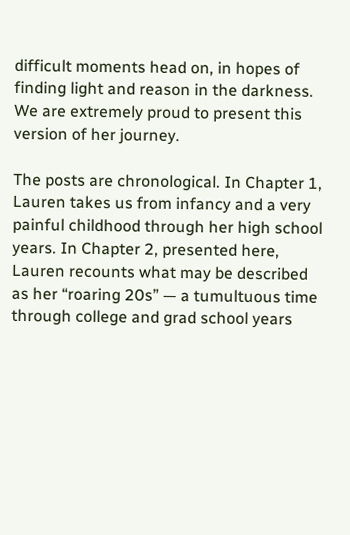difficult moments head on, in hopes of finding light and reason in the darkness. We are extremely proud to present this version of her journey.

The posts are chronological. In Chapter 1, Lauren takes us from infancy and a very painful childhood through her high school years. In Chapter 2, presented here, Lauren recounts what may be described as her “roaring 20s” — a tumultuous time through college and grad school years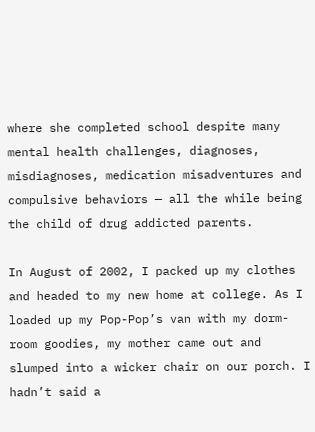where she completed school despite many mental health challenges, diagnoses, misdiagnoses, medication misadventures and compulsive behaviors — all the while being the child of drug addicted parents.

In August of 2002, I packed up my clothes and headed to my new home at college. As I loaded up my Pop-Pop’s van with my dorm-room goodies, my mother came out and slumped into a wicker chair on our porch. I hadn’t said a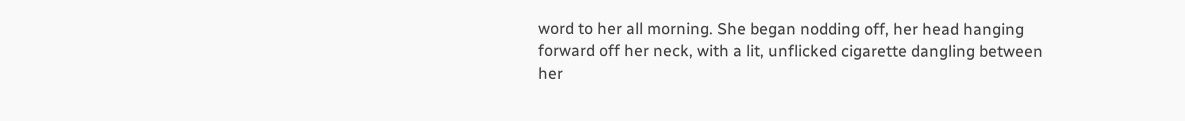word to her all morning. She began nodding off, her head hanging forward off her neck, with a lit, unflicked cigarette dangling between her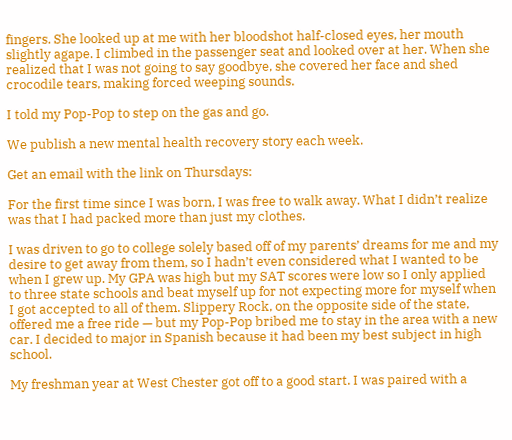fingers. She looked up at me with her bloodshot half-closed eyes, her mouth slightly agape. I climbed in the passenger seat and looked over at her. When she realized that I was not going to say goodbye, she covered her face and shed crocodile tears, making forced weeping sounds.

I told my Pop-Pop to step on the gas and go.

We publish a new mental health recovery story each week.

Get an email with the link on Thursdays:

For the first time since I was born, I was free to walk away. What I didn’t realize was that I had packed more than just my clothes.

I was driven to go to college solely based off of my parents’ dreams for me and my desire to get away from them, so I hadn’t even considered what I wanted to be when I grew up. My GPA was high but my SAT scores were low so I only applied to three state schools and beat myself up for not expecting more for myself when I got accepted to all of them. Slippery Rock, on the opposite side of the state, offered me a free ride — but my Pop-Pop bribed me to stay in the area with a new car. I decided to major in Spanish because it had been my best subject in high school.

My freshman year at West Chester got off to a good start. I was paired with a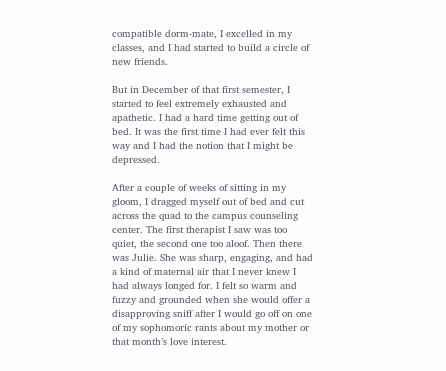compatible dorm-mate, I excelled in my classes, and I had started to build a circle of new friends.

But in December of that first semester, I started to feel extremely exhausted and apathetic. I had a hard time getting out of bed. It was the first time I had ever felt this way and I had the notion that I might be depressed.

After a couple of weeks of sitting in my gloom, I dragged myself out of bed and cut across the quad to the campus counseling center. The first therapist I saw was too quiet, the second one too aloof. Then there was Julie. She was sharp, engaging, and had a kind of maternal air that I never knew I had always longed for. I felt so warm and fuzzy and grounded when she would offer a disapproving sniff after I would go off on one of my sophomoric rants about my mother or that month’s love interest.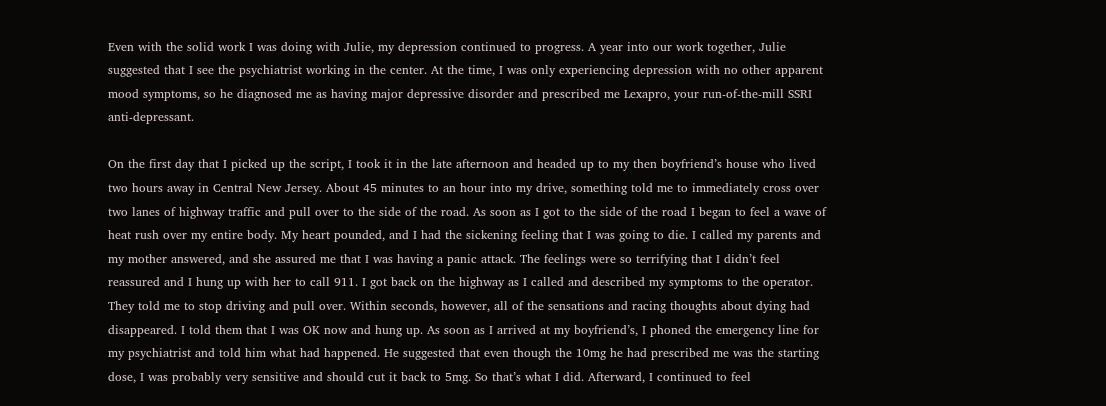Even with the solid work I was doing with Julie, my depression continued to progress. A year into our work together, Julie suggested that I see the psychiatrist working in the center. At the time, I was only experiencing depression with no other apparent mood symptoms, so he diagnosed me as having major depressive disorder and prescribed me Lexapro, your run-of-the-mill SSRI anti-depressant.

On the first day that I picked up the script, I took it in the late afternoon and headed up to my then boyfriend’s house who lived two hours away in Central New Jersey. About 45 minutes to an hour into my drive, something told me to immediately cross over two lanes of highway traffic and pull over to the side of the road. As soon as I got to the side of the road I began to feel a wave of heat rush over my entire body. My heart pounded, and I had the sickening feeling that I was going to die. I called my parents and my mother answered, and she assured me that I was having a panic attack. The feelings were so terrifying that I didn’t feel reassured and I hung up with her to call 911. I got back on the highway as I called and described my symptoms to the operator. They told me to stop driving and pull over. Within seconds, however, all of the sensations and racing thoughts about dying had disappeared. I told them that I was OK now and hung up. As soon as I arrived at my boyfriend’s, I phoned the emergency line for my psychiatrist and told him what had happened. He suggested that even though the 10mg he had prescribed me was the starting dose, I was probably very sensitive and should cut it back to 5mg. So that’s what I did. Afterward, I continued to feel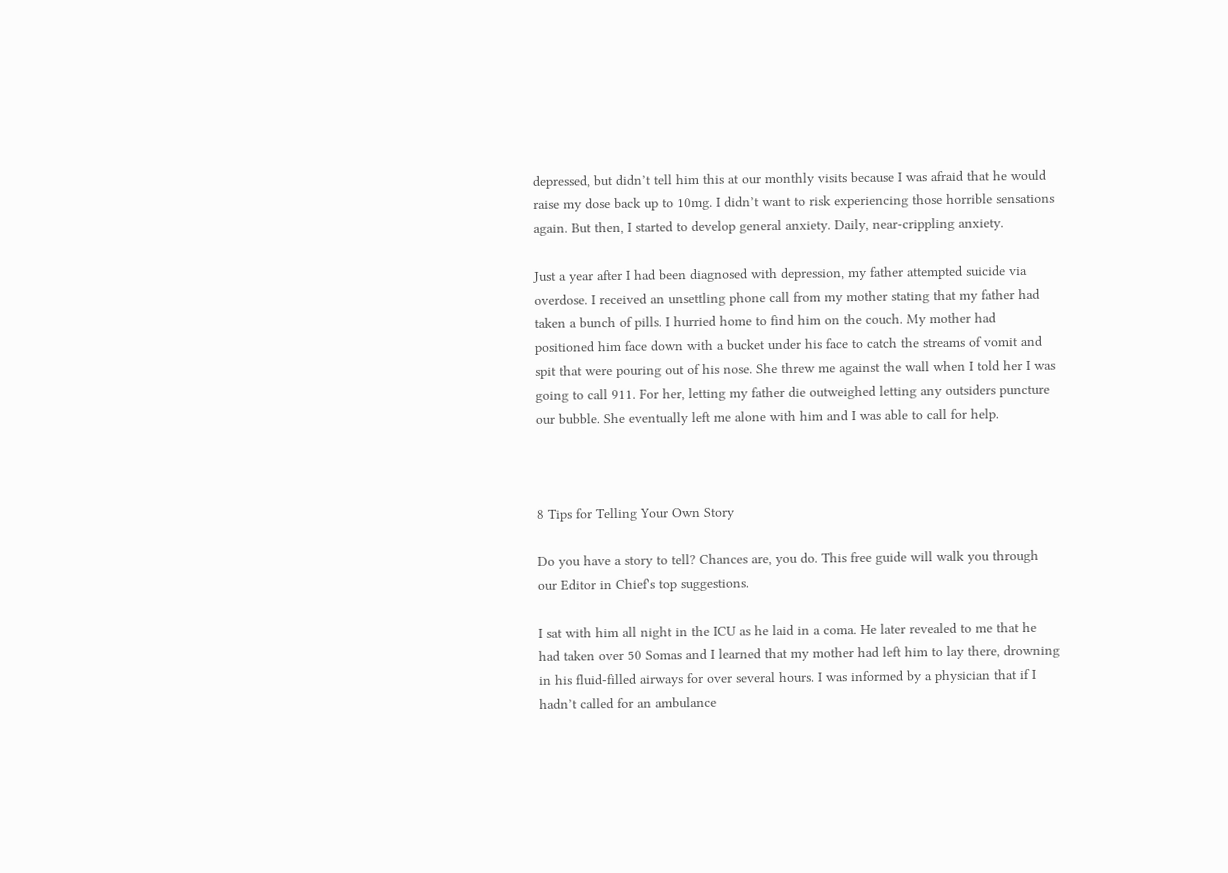depressed, but didn’t tell him this at our monthly visits because I was afraid that he would raise my dose back up to 10mg. I didn’t want to risk experiencing those horrible sensations again. But then, I started to develop general anxiety. Daily, near-crippling anxiety.

Just a year after I had been diagnosed with depression, my father attempted suicide via overdose. I received an unsettling phone call from my mother stating that my father had taken a bunch of pills. I hurried home to find him on the couch. My mother had positioned him face down with a bucket under his face to catch the streams of vomit and spit that were pouring out of his nose. She threw me against the wall when I told her I was going to call 911. For her, letting my father die outweighed letting any outsiders puncture our bubble. She eventually left me alone with him and I was able to call for help.



8 Tips for Telling Your Own Story

Do you have a story to tell? Chances are, you do. This free guide will walk you through our Editor in Chief's top suggestions.

I sat with him all night in the ICU as he laid in a coma. He later revealed to me that he had taken over 50 Somas and I learned that my mother had left him to lay there, drowning in his fluid-filled airways for over several hours. I was informed by a physician that if I hadn’t called for an ambulance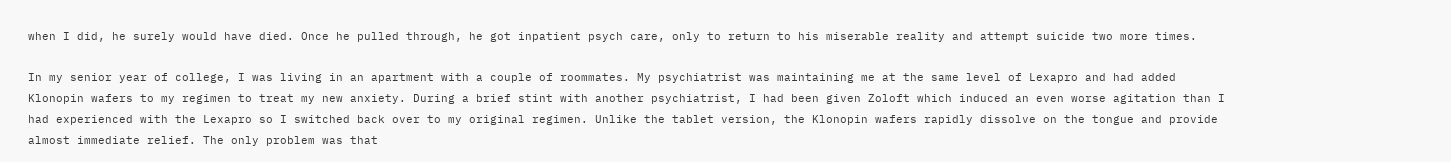when I did, he surely would have died. Once he pulled through, he got inpatient psych care, only to return to his miserable reality and attempt suicide two more times.

In my senior year of college, I was living in an apartment with a couple of roommates. My psychiatrist was maintaining me at the same level of Lexapro and had added Klonopin wafers to my regimen to treat my new anxiety. During a brief stint with another psychiatrist, I had been given Zoloft which induced an even worse agitation than I had experienced with the Lexapro so I switched back over to my original regimen. Unlike the tablet version, the Klonopin wafers rapidly dissolve on the tongue and provide almost immediate relief. The only problem was that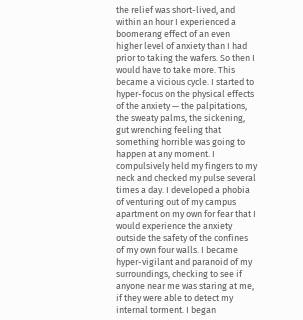the relief was short-lived, and within an hour I experienced a boomerang effect of an even higher level of anxiety than I had prior to taking the wafers. So then I would have to take more. This became a vicious cycle. I started to hyper-focus on the physical effects of the anxiety — the palpitations, the sweaty palms, the sickening, gut wrenching feeling that something horrible was going to happen at any moment. I compulsively held my fingers to my neck and checked my pulse several times a day. I developed a phobia of venturing out of my campus apartment on my own for fear that I would experience the anxiety outside the safety of the confines of my own four walls. I became hyper-vigilant and paranoid of my surroundings, checking to see if anyone near me was staring at me, if they were able to detect my internal torment. I began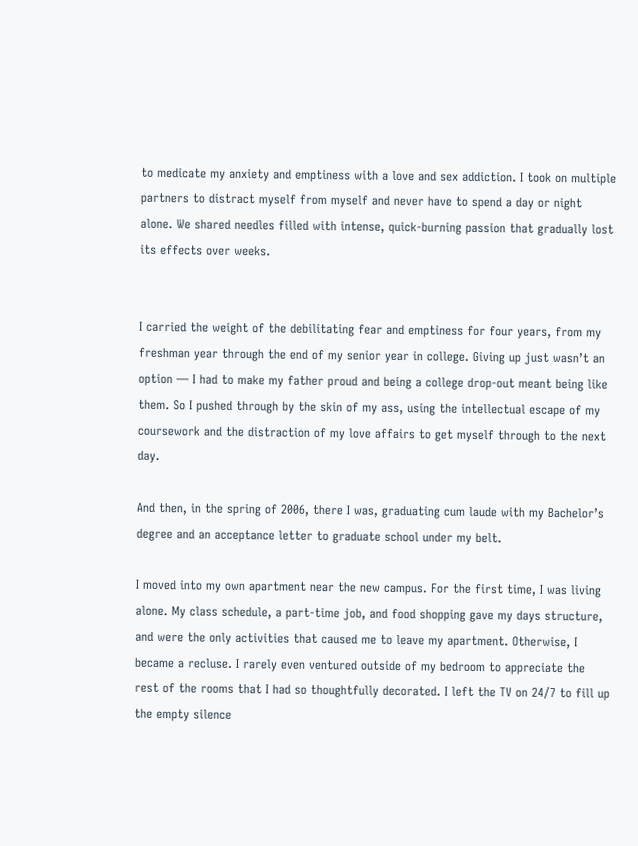to medicate my anxiety and emptiness with a love and sex addiction. I took on multiple partners to distract myself from myself and never have to spend a day or night alone. We shared needles filled with intense, quick-burning passion that gradually lost its effects over weeks.


I carried the weight of the debilitating fear and emptiness for four years, from my freshman year through the end of my senior year in college. Giving up just wasn’t an option — I had to make my father proud and being a college drop-out meant being like them. So I pushed through by the skin of my ass, using the intellectual escape of my coursework and the distraction of my love affairs to get myself through to the next day.

And then, in the spring of 2006, there I was, graduating cum laude with my Bachelor’s degree and an acceptance letter to graduate school under my belt.

I moved into my own apartment near the new campus. For the first time, I was living alone. My class schedule, a part-time job, and food shopping gave my days structure, and were the only activities that caused me to leave my apartment. Otherwise, I became a recluse. I rarely even ventured outside of my bedroom to appreciate the rest of the rooms that I had so thoughtfully decorated. I left the TV on 24/7 to fill up the empty silence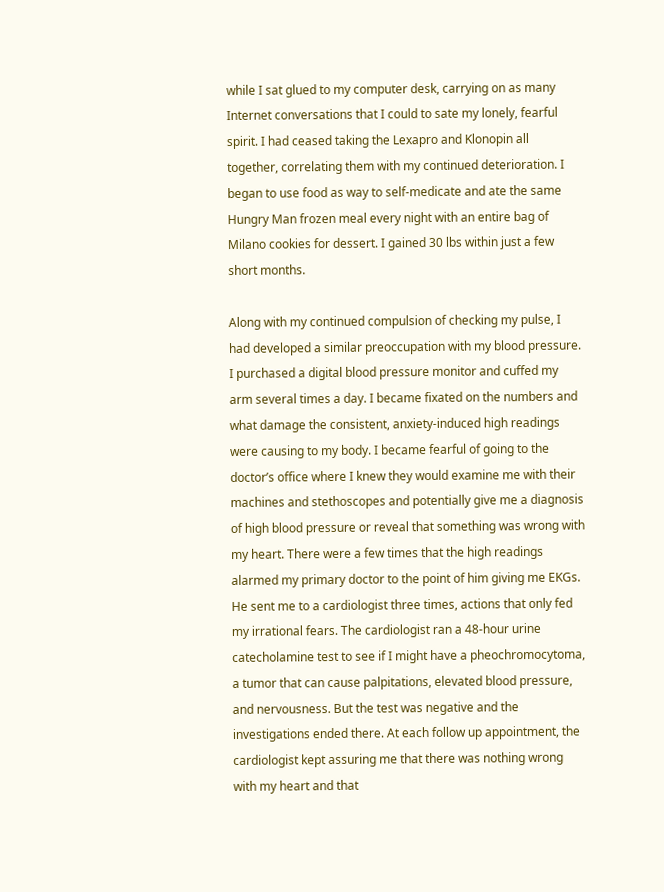while I sat glued to my computer desk, carrying on as many Internet conversations that I could to sate my lonely, fearful spirit. I had ceased taking the Lexapro and Klonopin all together, correlating them with my continued deterioration. I began to use food as way to self-medicate and ate the same Hungry Man frozen meal every night with an entire bag of Milano cookies for dessert. I gained 30 lbs within just a few short months.

Along with my continued compulsion of checking my pulse, I had developed a similar preoccupation with my blood pressure. I purchased a digital blood pressure monitor and cuffed my arm several times a day. I became fixated on the numbers and what damage the consistent, anxiety-induced high readings were causing to my body. I became fearful of going to the doctor’s office where I knew they would examine me with their machines and stethoscopes and potentially give me a diagnosis of high blood pressure or reveal that something was wrong with my heart. There were a few times that the high readings alarmed my primary doctor to the point of him giving me EKGs. He sent me to a cardiologist three times, actions that only fed my irrational fears. The cardiologist ran a 48-hour urine catecholamine test to see if I might have a pheochromocytoma, a tumor that can cause palpitations, elevated blood pressure, and nervousness. But the test was negative and the investigations ended there. At each follow up appointment, the cardiologist kept assuring me that there was nothing wrong with my heart and that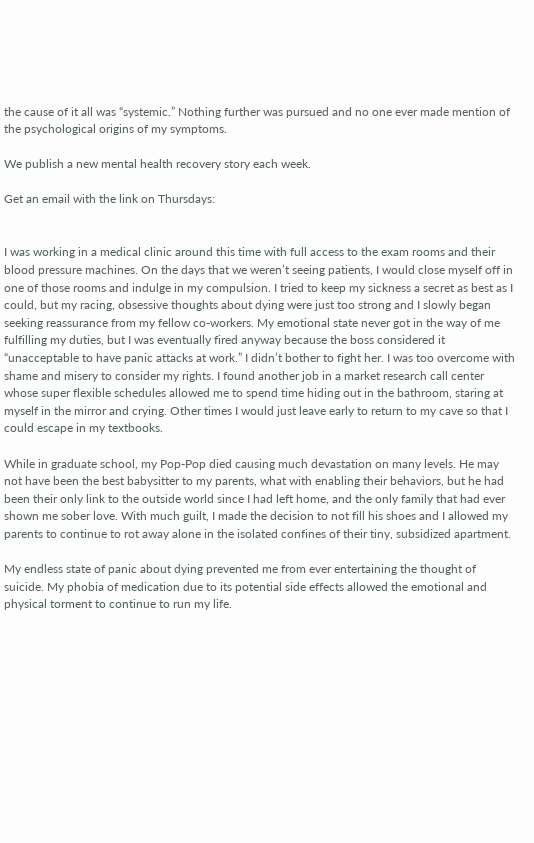the cause of it all was “systemic.” Nothing further was pursued and no one ever made mention of the psychological origins of my symptoms.

We publish a new mental health recovery story each week.

Get an email with the link on Thursdays:


I was working in a medical clinic around this time with full access to the exam rooms and their blood pressure machines. On the days that we weren’t seeing patients, I would close myself off in one of those rooms and indulge in my compulsion. I tried to keep my sickness a secret as best as I could, but my racing, obsessive thoughts about dying were just too strong and I slowly began seeking reassurance from my fellow co-workers. My emotional state never got in the way of me fulfilling my duties, but I was eventually fired anyway because the boss considered it “unacceptable to have panic attacks at work.” I didn’t bother to fight her. I was too overcome with shame and misery to consider my rights. I found another job in a market research call center whose super flexible schedules allowed me to spend time hiding out in the bathroom, staring at myself in the mirror and crying. Other times I would just leave early to return to my cave so that I could escape in my textbooks.

While in graduate school, my Pop-Pop died causing much devastation on many levels. He may not have been the best babysitter to my parents, what with enabling their behaviors, but he had been their only link to the outside world since I had left home, and the only family that had ever shown me sober love. With much guilt, I made the decision to not fill his shoes and I allowed my parents to continue to rot away alone in the isolated confines of their tiny, subsidized apartment.

My endless state of panic about dying prevented me from ever entertaining the thought of suicide. My phobia of medication due to its potential side effects allowed the emotional and physical torment to continue to run my life.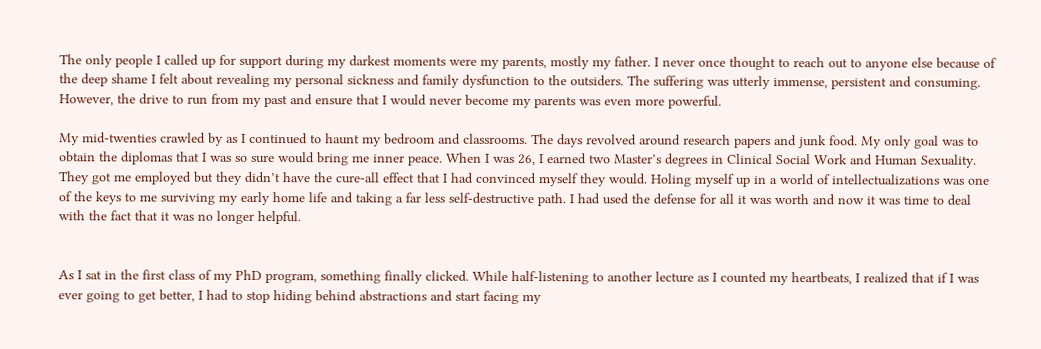The only people I called up for support during my darkest moments were my parents, mostly my father. I never once thought to reach out to anyone else because of the deep shame I felt about revealing my personal sickness and family dysfunction to the outsiders. The suffering was utterly immense, persistent and consuming. However, the drive to run from my past and ensure that I would never become my parents was even more powerful.

My mid-twenties crawled by as I continued to haunt my bedroom and classrooms. The days revolved around research papers and junk food. My only goal was to obtain the diplomas that I was so sure would bring me inner peace. When I was 26, I earned two Master’s degrees in Clinical Social Work and Human Sexuality. They got me employed but they didn’t have the cure-all effect that I had convinced myself they would. Holing myself up in a world of intellectualizations was one of the keys to me surviving my early home life and taking a far less self-destructive path. I had used the defense for all it was worth and now it was time to deal with the fact that it was no longer helpful.


As I sat in the first class of my PhD program, something finally clicked. While half-listening to another lecture as I counted my heartbeats, I realized that if I was ever going to get better, I had to stop hiding behind abstractions and start facing my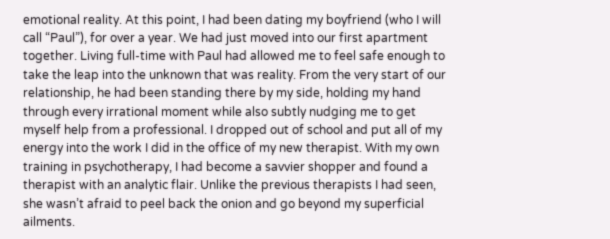emotional reality. At this point, I had been dating my boyfriend (who I will call “Paul”), for over a year. We had just moved into our first apartment together. Living full-time with Paul had allowed me to feel safe enough to take the leap into the unknown that was reality. From the very start of our relationship, he had been standing there by my side, holding my hand through every irrational moment while also subtly nudging me to get myself help from a professional. I dropped out of school and put all of my energy into the work I did in the office of my new therapist. With my own training in psychotherapy, I had become a savvier shopper and found a therapist with an analytic flair. Unlike the previous therapists I had seen, she wasn’t afraid to peel back the onion and go beyond my superficial ailments.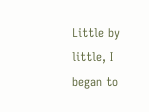Little by little, I began to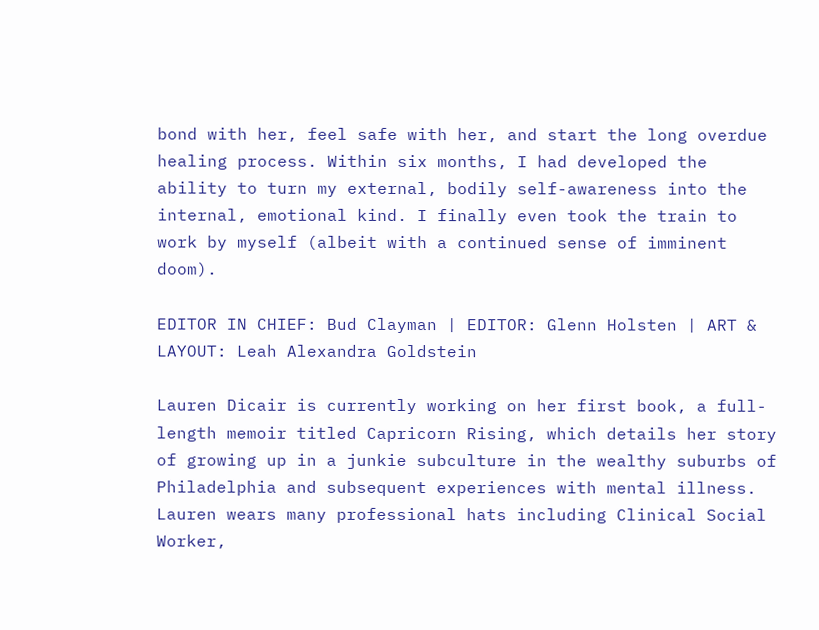bond with her, feel safe with her, and start the long overdue healing process. Within six months, I had developed the ability to turn my external, bodily self-awareness into the internal, emotional kind. I finally even took the train to work by myself (albeit with a continued sense of imminent doom).

EDITOR IN CHIEF: Bud Clayman | EDITOR: Glenn Holsten | ART & LAYOUT: Leah Alexandra Goldstein

Lauren Dicair is currently working on her first book, a full-length memoir titled Capricorn Rising, which details her story of growing up in a junkie subculture in the wealthy suburbs of Philadelphia and subsequent experiences with mental illness. Lauren wears many professional hats including Clinical Social Worker,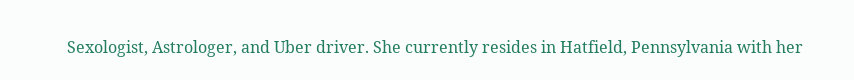Sexologist, Astrologer, and Uber driver. She currently resides in Hatfield, Pennsylvania with her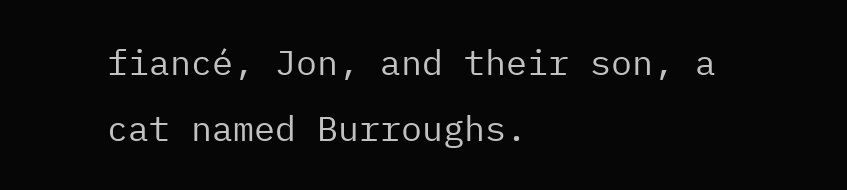fiancé, Jon, and their son, a cat named Burroughs.